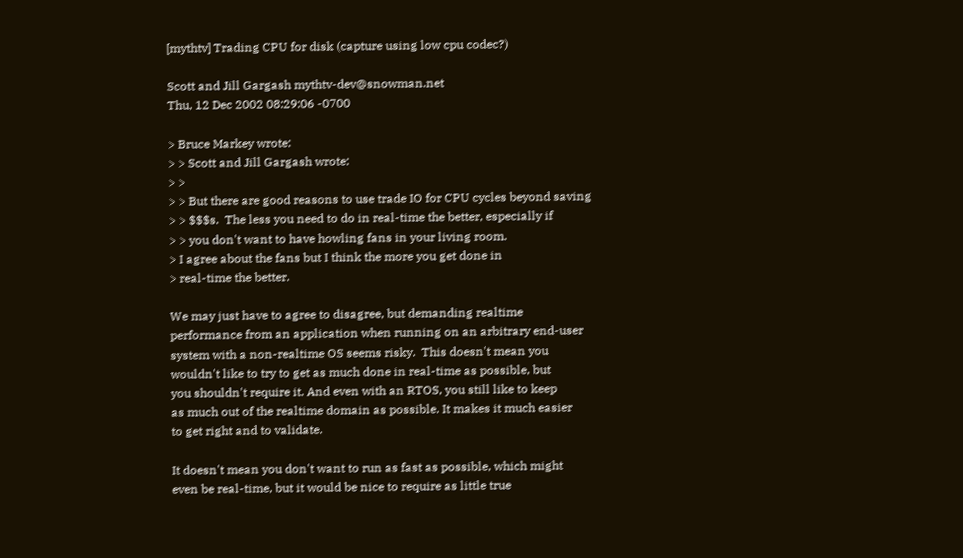[mythtv] Trading CPU for disk (capture using low cpu codec?)

Scott and Jill Gargash mythtv-dev@snowman.net
Thu, 12 Dec 2002 08:29:06 -0700

> Bruce Markey wrote:
> > Scott and Jill Gargash wrote:
> >
> > But there are good reasons to use trade IO for CPU cycles beyond saving
> > $$$s.  The less you need to do in real-time the better, especially if
> > you don't want to have howling fans in your living room.
> I agree about the fans but I think the more you get done in
> real-time the better.

We may just have to agree to disagree, but demanding realtime
performance from an application when running on an arbitrary end-user
system with a non-realtime OS seems risky.  This doesn't mean you
wouldn't like to try to get as much done in real-time as possible, but
you shouldn't require it. And even with an RTOS, you still like to keep
as much out of the realtime domain as possible. It makes it much easier
to get right and to validate.

It doesn't mean you don't want to run as fast as possible, which might
even be real-time, but it would be nice to require as little true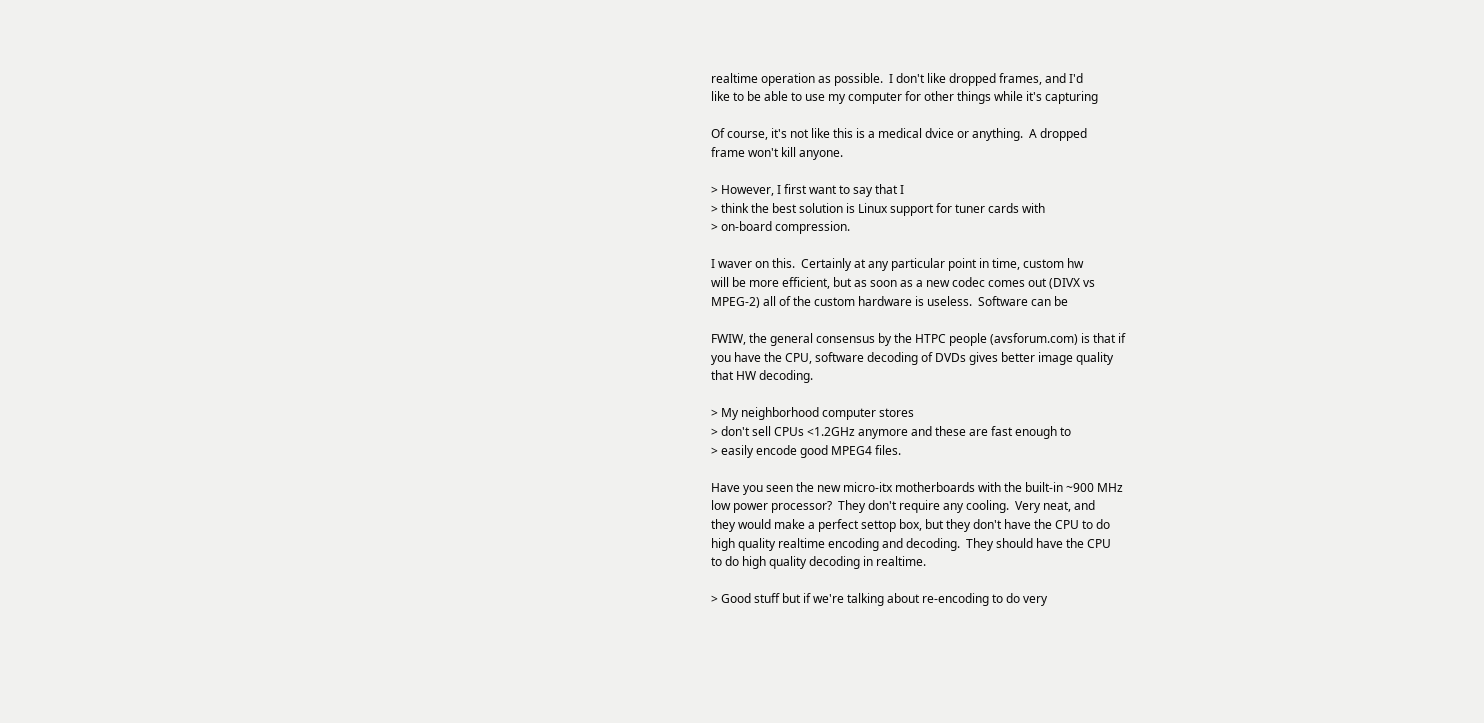realtime operation as possible.  I don't like dropped frames, and I'd
like to be able to use my computer for other things while it's capturing

Of course, it's not like this is a medical dvice or anything.  A dropped
frame won't kill anyone.

> However, I first want to say that I
> think the best solution is Linux support for tuner cards with
> on-board compression.

I waver on this.  Certainly at any particular point in time, custom hw
will be more efficient, but as soon as a new codec comes out (DIVX vs
MPEG-2) all of the custom hardware is useless.  Software can be

FWIW, the general consensus by the HTPC people (avsforum.com) is that if
you have the CPU, software decoding of DVDs gives better image quality
that HW decoding.

> My neighborhood computer stores
> don't sell CPUs <1.2GHz anymore and these are fast enough to
> easily encode good MPEG4 files.

Have you seen the new micro-itx motherboards with the built-in ~900 MHz
low power processor?  They don't require any cooling.  Very neat, and
they would make a perfect settop box, but they don't have the CPU to do
high quality realtime encoding and decoding.  They should have the CPU
to do high quality decoding in realtime.

> Good stuff but if we're talking about re-encoding to do very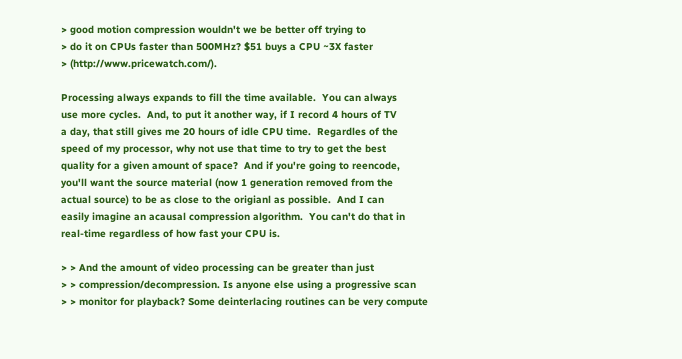> good motion compression wouldn't we be better off trying to
> do it on CPUs faster than 500MHz? $51 buys a CPU ~3X faster
> (http://www.pricewatch.com/).

Processing always expands to fill the time available.  You can always
use more cycles.  And, to put it another way, if I record 4 hours of TV
a day, that still gives me 20 hours of idle CPU time.  Regardles of the
speed of my processor, why not use that time to try to get the best
quality for a given amount of space?  And if you're going to reencode,
you'll want the source material (now 1 generation removed from the
actual source) to be as close to the origianl as possible.  And I can
easily imagine an acausal compression algorithm.  You can't do that in
real-time regardless of how fast your CPU is.

> > And the amount of video processing can be greater than just
> > compression/decompression. Is anyone else using a progressive scan
> > monitor for playback? Some deinterlacing routines can be very compute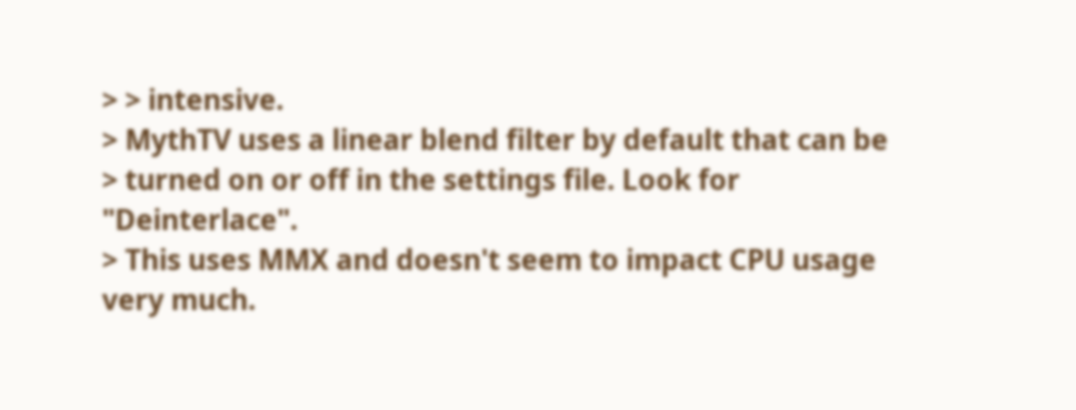> > intensive.
> MythTV uses a linear blend filter by default that can be
> turned on or off in the settings file. Look for "Deinterlace".
> This uses MMX and doesn't seem to impact CPU usage very much.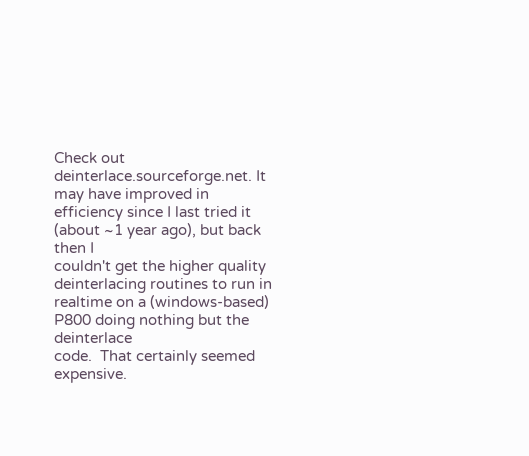Check out deinterlace.sourceforge.net. It may have improved in
efficiency since I last tried it (about ~1 year ago), but back then I
couldn't get the higher quality deinterlacing routines to run in
realtime on a (windows-based) P800 doing nothing but the deinterlace
code.  That certainly seemed expensive.